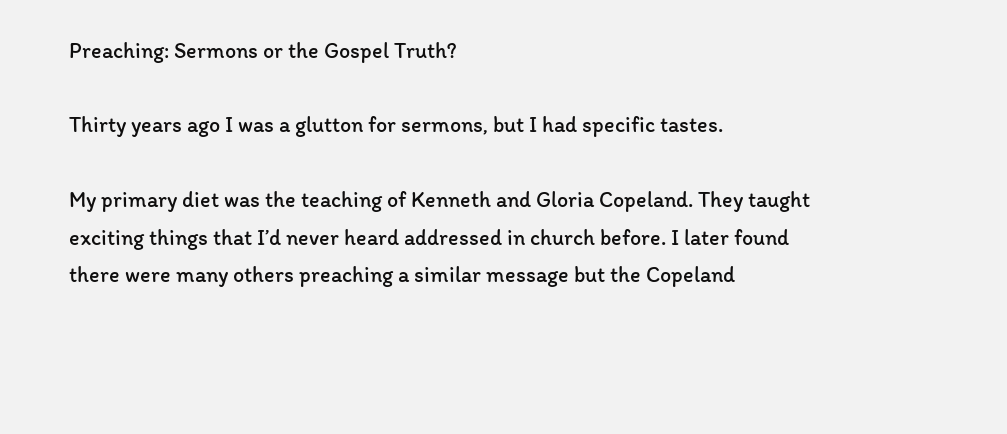Preaching: Sermons or the Gospel Truth?

Thirty years ago I was a glutton for sermons, but I had specific tastes.

My primary diet was the teaching of Kenneth and Gloria Copeland. They taught exciting things that I’d never heard addressed in church before. I later found there were many others preaching a similar message but the Copeland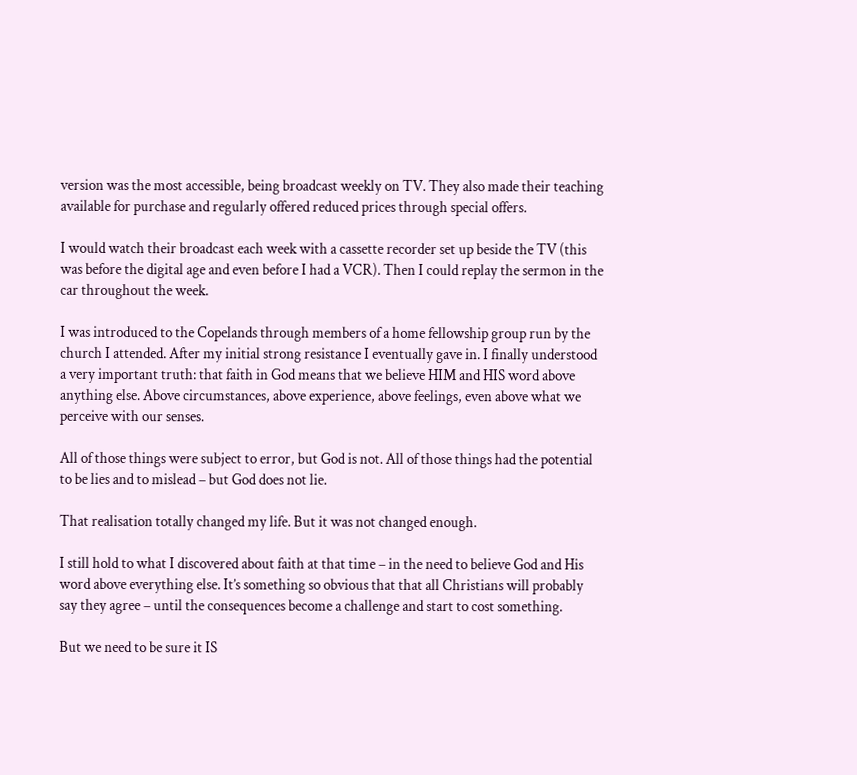version was the most accessible, being broadcast weekly on TV. They also made their teaching available for purchase and regularly offered reduced prices through special offers.

I would watch their broadcast each week with a cassette recorder set up beside the TV (this was before the digital age and even before I had a VCR). Then I could replay the sermon in the car throughout the week.

I was introduced to the Copelands through members of a home fellowship group run by the church I attended. After my initial strong resistance I eventually gave in. I finally understood a very important truth: that faith in God means that we believe HIM and HIS word above anything else. Above circumstances, above experience, above feelings, even above what we perceive with our senses.

All of those things were subject to error, but God is not. All of those things had the potential to be lies and to mislead – but God does not lie.

That realisation totally changed my life. But it was not changed enough.

I still hold to what I discovered about faith at that time – in the need to believe God and His word above everything else. It’s something so obvious that that all Christians will probably say they agree – until the consequences become a challenge and start to cost something.

But we need to be sure it IS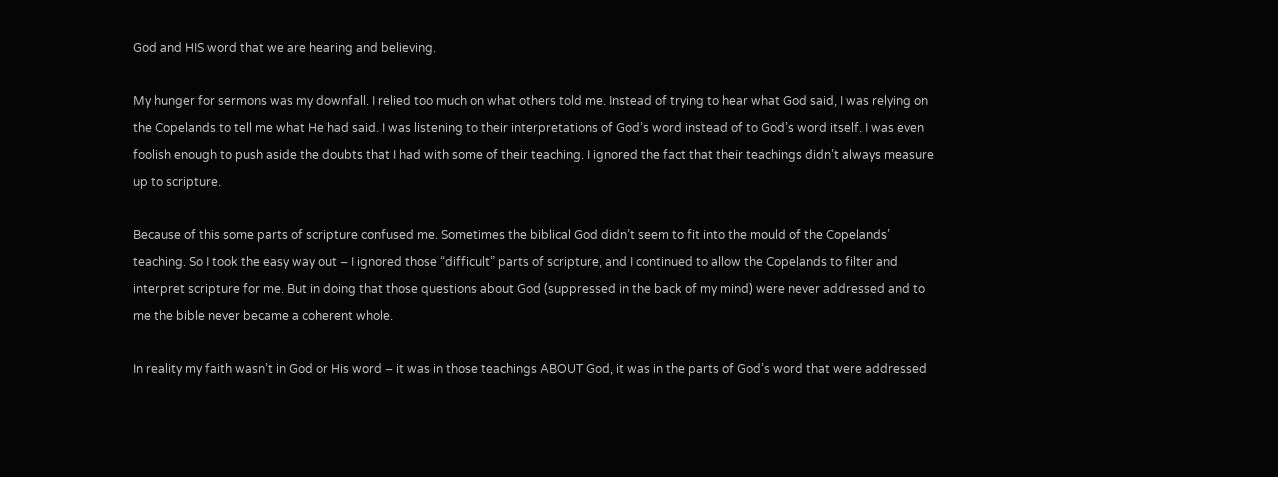God and HIS word that we are hearing and believing.

My hunger for sermons was my downfall. I relied too much on what others told me. Instead of trying to hear what God said, I was relying on the Copelands to tell me what He had said. I was listening to their interpretations of God’s word instead of to God’s word itself. I was even foolish enough to push aside the doubts that I had with some of their teaching. I ignored the fact that their teachings didn’t always measure up to scripture.

Because of this some parts of scripture confused me. Sometimes the biblical God didn’t seem to fit into the mould of the Copelands’ teaching. So I took the easy way out – I ignored those “difficult” parts of scripture, and I continued to allow the Copelands to filter and interpret scripture for me. But in doing that those questions about God (suppressed in the back of my mind) were never addressed and to me the bible never became a coherent whole.

In reality my faith wasn’t in God or His word – it was in those teachings ABOUT God, it was in the parts of God’s word that were addressed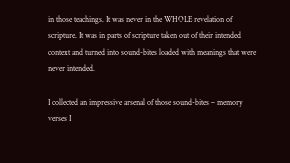in those teachings. It was never in the WHOLE revelation of scripture. It was in parts of scripture taken out of their intended context and turned into sound-bites loaded with meanings that were never intended.

I collected an impressive arsenal of those sound-bites – memory verses I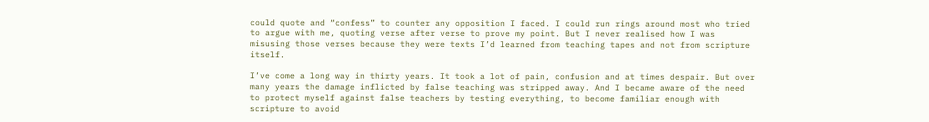could quote and “confess” to counter any opposition I faced. I could run rings around most who tried to argue with me, quoting verse after verse to prove my point. But I never realised how I was misusing those verses because they were texts I’d learned from teaching tapes and not from scripture itself.

I’ve come a long way in thirty years. It took a lot of pain, confusion and at times despair. But over many years the damage inflicted by false teaching was stripped away. And I became aware of the need to protect myself against false teachers by testing everything, to become familiar enough with scripture to avoid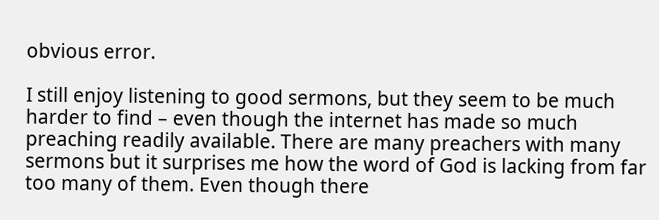obvious error.

I still enjoy listening to good sermons, but they seem to be much harder to find – even though the internet has made so much preaching readily available. There are many preachers with many sermons but it surprises me how the word of God is lacking from far too many of them. Even though there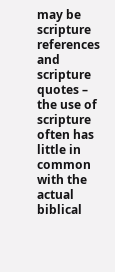may be scripture references and scripture quotes – the use of scripture often has little in common with the actual biblical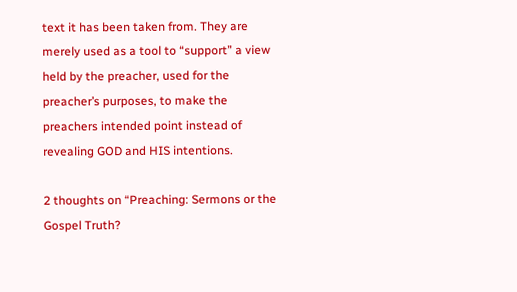text it has been taken from. They are merely used as a tool to “support” a view held by the preacher, used for the preacher’s purposes, to make the preachers intended point instead of revealing GOD and HIS intentions.

2 thoughts on “Preaching: Sermons or the Gospel Truth?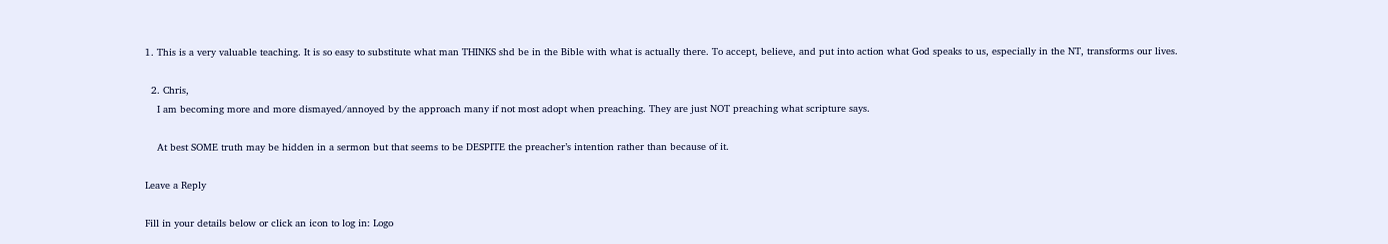1. This is a very valuable teaching. It is so easy to substitute what man THINKS shd be in the Bible with what is actually there. To accept, believe, and put into action what God speaks to us, especially in the NT, transforms our lives.

  2. Chris,
    I am becoming more and more dismayed/annoyed by the approach many if not most adopt when preaching. They are just NOT preaching what scripture says.

    At best SOME truth may be hidden in a sermon but that seems to be DESPITE the preacher’s intention rather than because of it.

Leave a Reply

Fill in your details below or click an icon to log in: Logo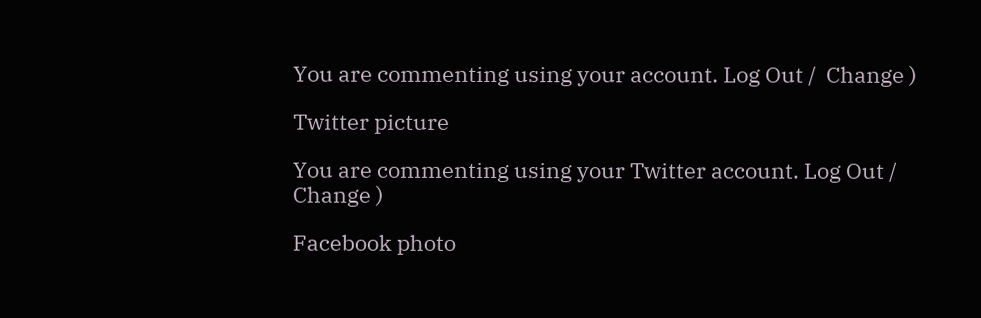You are commenting using your account. Log Out /  Change )

Twitter picture

You are commenting using your Twitter account. Log Out /  Change )

Facebook photo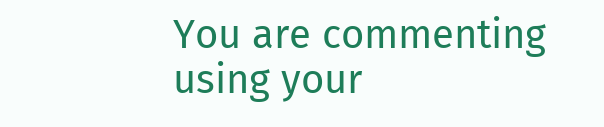You are commenting using your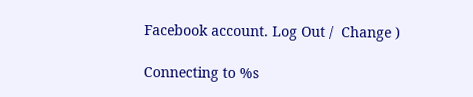Facebook account. Log Out /  Change )

Connecting to %s